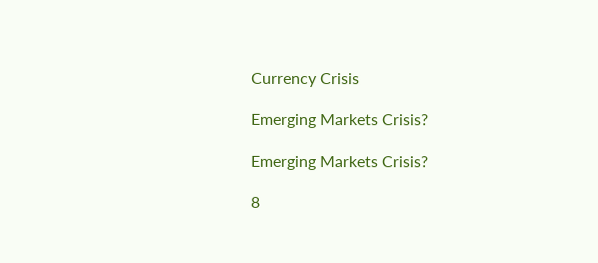Currency Crisis

Emerging Markets Crisis?

Emerging Markets Crisis?

8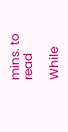mins. to read

While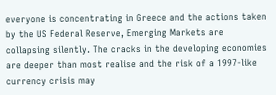everyone is concentrating in Greece and the actions taken by the US Federal Reserve, Emerging Markets are collapsing silently. The cracks in the developing economies are deeper than most realise and the risk of a 1997-like currency crisis may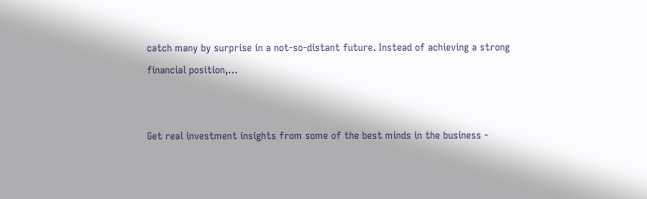catch many by surprise in a not-so-distant future. Instead of achieving a strong financial position,…


Get real investment insights from some of the best minds in the business -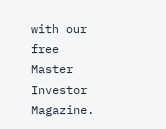with our free Master Investor Magazine.